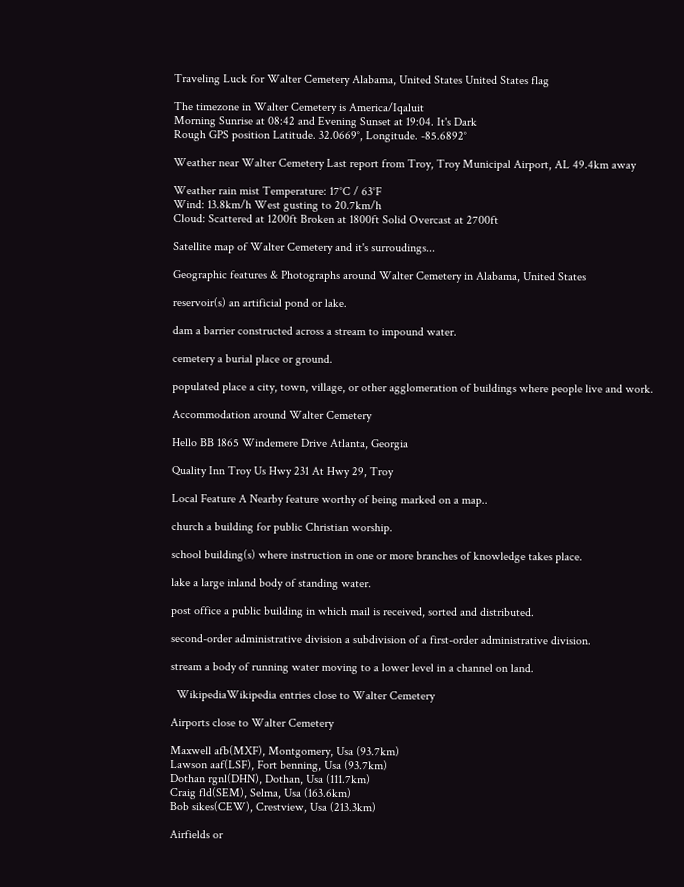Traveling Luck for Walter Cemetery Alabama, United States United States flag

The timezone in Walter Cemetery is America/Iqaluit
Morning Sunrise at 08:42 and Evening Sunset at 19:04. It's Dark
Rough GPS position Latitude. 32.0669°, Longitude. -85.6892°

Weather near Walter Cemetery Last report from Troy, Troy Municipal Airport, AL 49.4km away

Weather rain mist Temperature: 17°C / 63°F
Wind: 13.8km/h West gusting to 20.7km/h
Cloud: Scattered at 1200ft Broken at 1800ft Solid Overcast at 2700ft

Satellite map of Walter Cemetery and it's surroudings...

Geographic features & Photographs around Walter Cemetery in Alabama, United States

reservoir(s) an artificial pond or lake.

dam a barrier constructed across a stream to impound water.

cemetery a burial place or ground.

populated place a city, town, village, or other agglomeration of buildings where people live and work.

Accommodation around Walter Cemetery

Hello BB 1865 Windemere Drive Atlanta, Georgia

Quality Inn Troy Us Hwy 231 At Hwy 29, Troy

Local Feature A Nearby feature worthy of being marked on a map..

church a building for public Christian worship.

school building(s) where instruction in one or more branches of knowledge takes place.

lake a large inland body of standing water.

post office a public building in which mail is received, sorted and distributed.

second-order administrative division a subdivision of a first-order administrative division.

stream a body of running water moving to a lower level in a channel on land.

  WikipediaWikipedia entries close to Walter Cemetery

Airports close to Walter Cemetery

Maxwell afb(MXF), Montgomery, Usa (93.7km)
Lawson aaf(LSF), Fort benning, Usa (93.7km)
Dothan rgnl(DHN), Dothan, Usa (111.7km)
Craig fld(SEM), Selma, Usa (163.6km)
Bob sikes(CEW), Crestview, Usa (213.3km)

Airfields or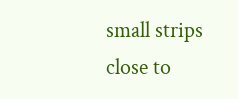small strips close to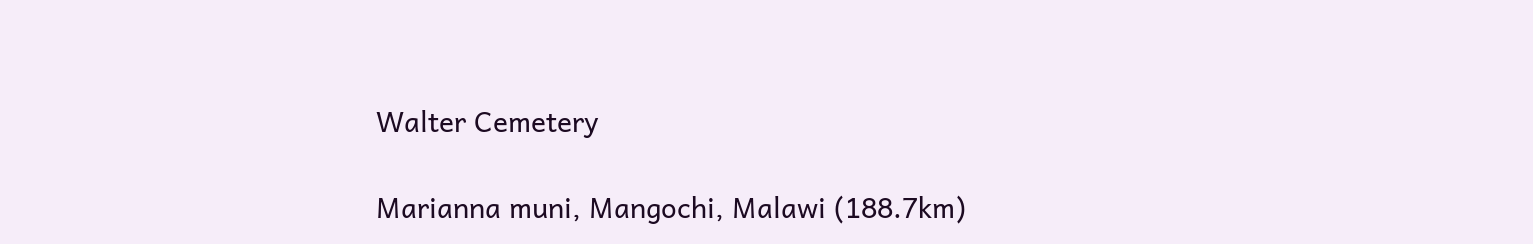Walter Cemetery

Marianna muni, Mangochi, Malawi (188.7km)